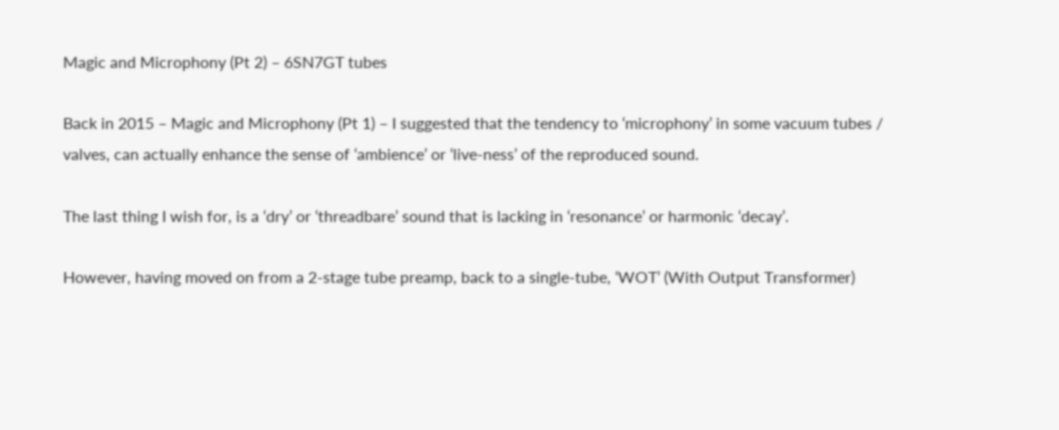Magic and Microphony (Pt 2) – 6SN7GT tubes

Back in 2015 – Magic and Microphony (Pt 1) – I suggested that the tendency to ‘microphony’ in some vacuum tubes / valves, can actually enhance the sense of ‘ambience’ or ‘live-ness’ of the reproduced sound.

The last thing I wish for, is a ‘dry’ or ‘threadbare’ sound that is lacking in ‘resonance’ or harmonic ‘decay’.

However, having moved on from a 2-stage tube preamp, back to a single-tube, ‘WOT’ (With Output Transformer)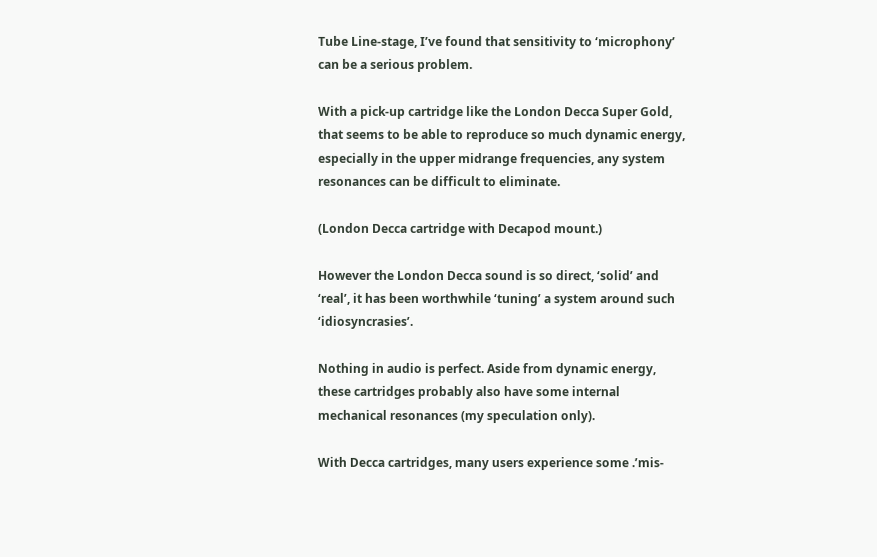Tube Line-stage, I’ve found that sensitivity to ‘microphony’ can be a serious problem.

With a pick-up cartridge like the London Decca Super Gold, that seems to be able to reproduce so much dynamic energy, especially in the upper midrange frequencies, any system resonances can be difficult to eliminate.

(London Decca cartridge with Decapod mount.)

However the London Decca sound is so direct, ‘solid’ and ‘real’, it has been worthwhile ‘tuning’ a system around such ‘idiosyncrasies’.

Nothing in audio is perfect. Aside from dynamic energy, these cartridges probably also have some internal mechanical resonances (my speculation only).

With Decca cartridges, many users experience some .’mis-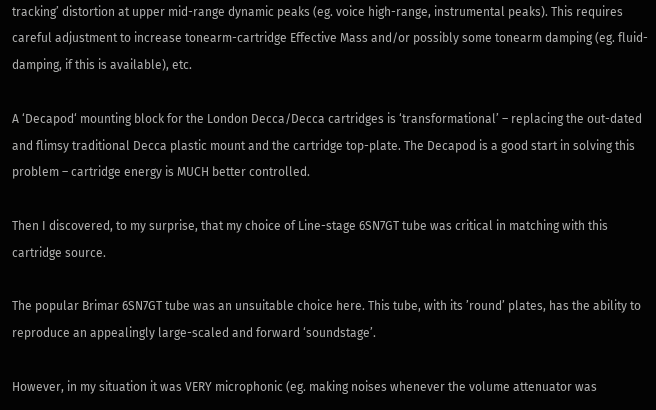tracking’ distortion at upper mid-range dynamic peaks (eg. voice high-range, instrumental peaks). This requires careful adjustment to increase tonearm-cartridge Effective Mass and/or possibly some tonearm damping (eg. fluid-damping, if this is available), etc.

A ‘Decapod‘ mounting block for the London Decca/Decca cartridges is ‘transformational’ – replacing the out-dated and flimsy traditional Decca plastic mount and the cartridge top-plate. The Decapod is a good start in solving this problem – cartridge energy is MUCH better controlled.

Then I discovered, to my surprise, that my choice of Line-stage 6SN7GT tube was critical in matching with this cartridge source.

The popular Brimar 6SN7GT tube was an unsuitable choice here. This tube, with its ’round’ plates, has the ability to reproduce an appealingly large-scaled and forward ‘soundstage’.

However, in my situation it was VERY microphonic (eg. making noises whenever the volume attenuator was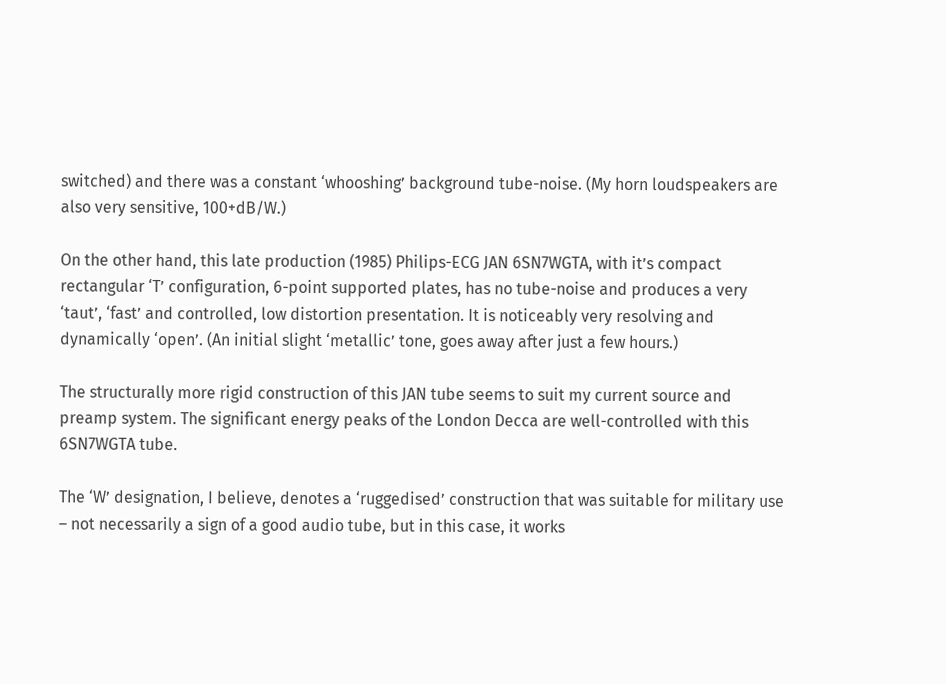switched) and there was a constant ‘whooshing’ background tube-noise. (My horn loudspeakers are also very sensitive, 100+dB/W.)

On the other hand, this late production (1985) Philips-ECG JAN 6SN7WGTA, with it’s compact rectangular ‘T’ configuration, 6-point supported plates, has no tube-noise and produces a very ‘taut’, ‘fast’ and controlled, low distortion presentation. It is noticeably very resolving and dynamically ‘open’. (An initial slight ‘metallic’ tone, goes away after just a few hours.)

The structurally more rigid construction of this JAN tube seems to suit my current source and preamp system. The significant energy peaks of the London Decca are well-controlled with this 6SN7WGTA tube.

The ‘W’ designation, I believe, denotes a ‘ruggedised’ construction that was suitable for military use – not necessarily a sign of a good audio tube, but in this case, it works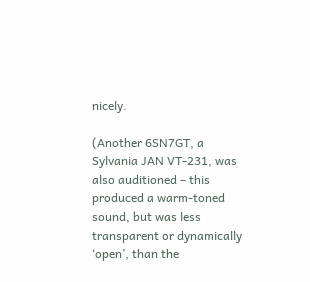nicely.

(Another 6SN7GT, a Sylvania JAN VT-231, was also auditioned – this produced a warm-toned sound, but was less transparent or dynamically ‘open’, than the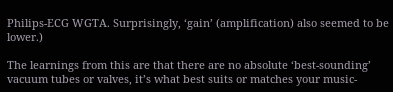Philips-ECG WGTA. Surprisingly, ‘gain’ (amplification) also seemed to be lower.)

The learnings from this are that there are no absolute ‘best-sounding’ vacuum tubes or valves, it’s what best suits or matches your music-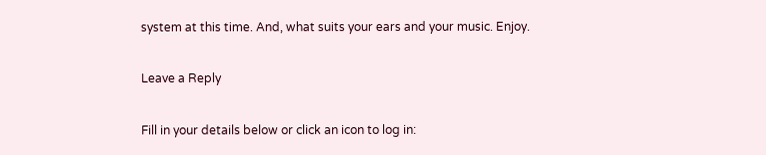system at this time. And, what suits your ears and your music. Enjoy.

Leave a Reply

Fill in your details below or click an icon to log in: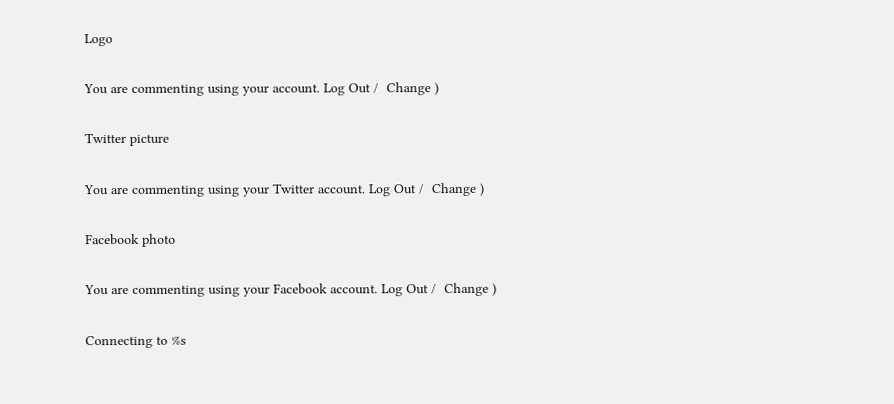Logo

You are commenting using your account. Log Out /  Change )

Twitter picture

You are commenting using your Twitter account. Log Out /  Change )

Facebook photo

You are commenting using your Facebook account. Log Out /  Change )

Connecting to %s